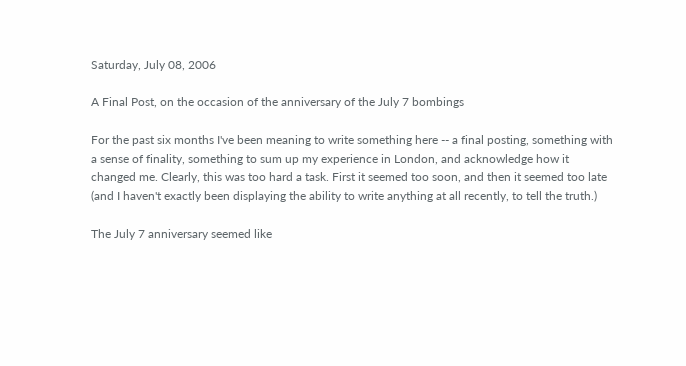Saturday, July 08, 2006

A Final Post, on the occasion of the anniversary of the July 7 bombings

For the past six months I've been meaning to write something here -- a final posting, something with a sense of finality, something to sum up my experience in London, and acknowledge how it changed me. Clearly, this was too hard a task. First it seemed too soon, and then it seemed too late (and I haven't exactly been displaying the ability to write anything at all recently, to tell the truth.)

The July 7 anniversary seemed like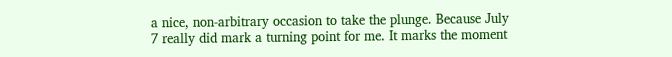a nice, non-arbitrary occasion to take the plunge. Because July 7 really did mark a turning point for me. It marks the moment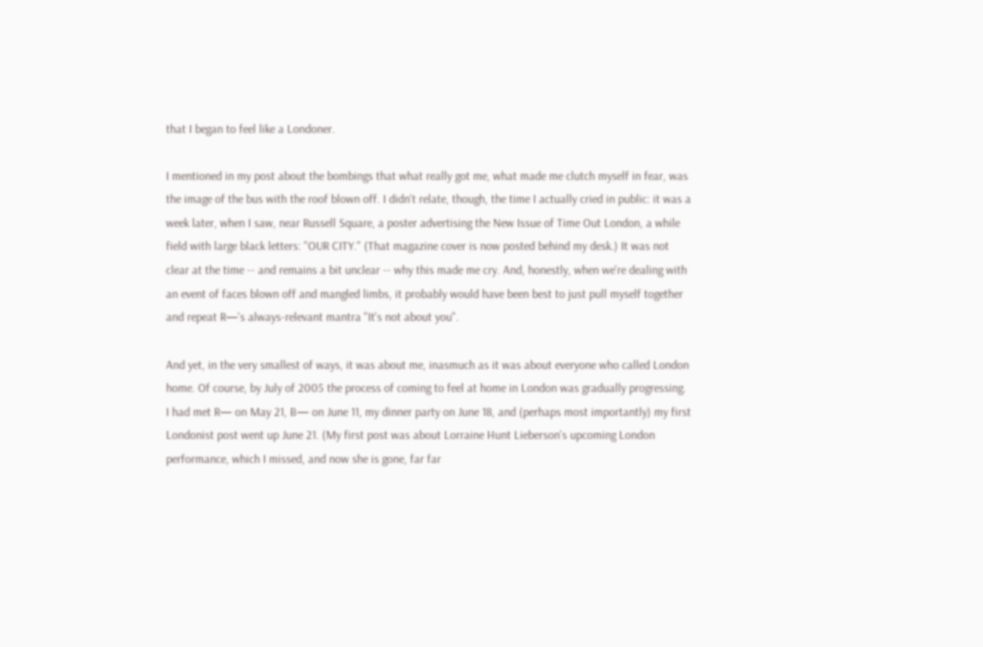that I began to feel like a Londoner.

I mentioned in my post about the bombings that what really got me, what made me clutch myself in fear, was the image of the bus with the roof blown off. I didn't relate, though, the time I actually cried in public: it was a week later, when I saw, near Russell Square, a poster advertising the New Issue of Time Out London, a while field with large black letters: "OUR CITY." (That magazine cover is now posted behind my desk.) It was not clear at the time -- and remains a bit unclear -- why this made me cry. And, honestly, when we're dealing with an event of faces blown off and mangled limbs, it probably would have been best to just pull myself together and repeat R—'s always-relevant mantra "It's not about you".

And yet, in the very smallest of ways, it was about me, inasmuch as it was about everyone who called London home. Of course, by July of 2005 the process of coming to feel at home in London was gradually progressing. I had met R— on May 21, B— on June 11, my dinner party on June 18, and (perhaps most importantly) my first Londonist post went up June 21. (My first post was about Lorraine Hunt Lieberson's upcoming London performance, which I missed, and now she is gone, far far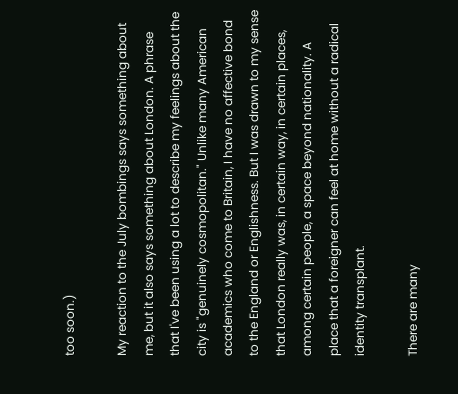too soon.)

My reaction to the July bombings says something about me, but it also says something about London. A phrase that I've been using a lot to describe my feelings about the city is "genuinely cosmopolitan." Unlike many American academics who come to Britain, I have no affective bond to the England or Englishness. But I was drawn to my sense that London really was, in certain way, in certain places, among certain people, a space beyond nationality. A place that a foreigner can feel at home without a radical identity transplant.

There are many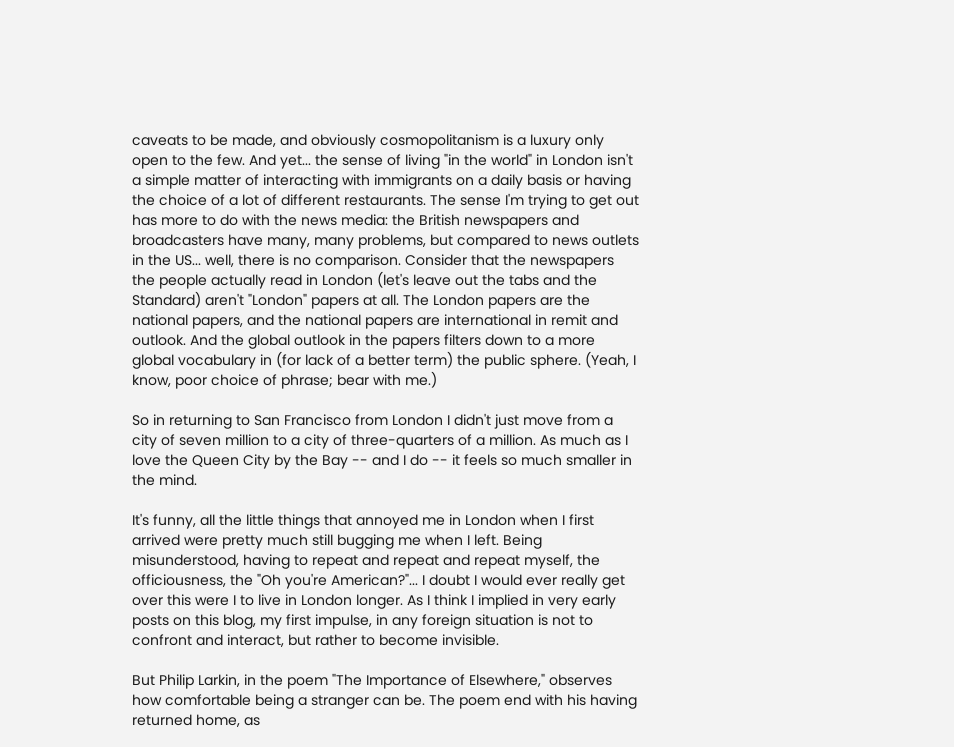caveats to be made, and obviously cosmopolitanism is a luxury only open to the few. And yet... the sense of living "in the world" in London isn't a simple matter of interacting with immigrants on a daily basis or having the choice of a lot of different restaurants. The sense I'm trying to get out has more to do with the news media: the British newspapers and broadcasters have many, many problems, but compared to news outlets in the US... well, there is no comparison. Consider that the newspapers the people actually read in London (let's leave out the tabs and the Standard) aren't "London" papers at all. The London papers are the national papers, and the national papers are international in remit and outlook. And the global outlook in the papers filters down to a more global vocabulary in (for lack of a better term) the public sphere. (Yeah, I know, poor choice of phrase; bear with me.)

So in returning to San Francisco from London I didn't just move from a city of seven million to a city of three-quarters of a million. As much as I love the Queen City by the Bay -- and I do -- it feels so much smaller in the mind.

It's funny, all the little things that annoyed me in London when I first arrived were pretty much still bugging me when I left. Being misunderstood, having to repeat and repeat and repeat myself, the officiousness, the "Oh you're American?"... I doubt I would ever really get over this were I to live in London longer. As I think I implied in very early posts on this blog, my first impulse, in any foreign situation is not to confront and interact, but rather to become invisible.

But Philip Larkin, in the poem "The Importance of Elsewhere," observes how comfortable being a stranger can be. The poem end with his having returned home, as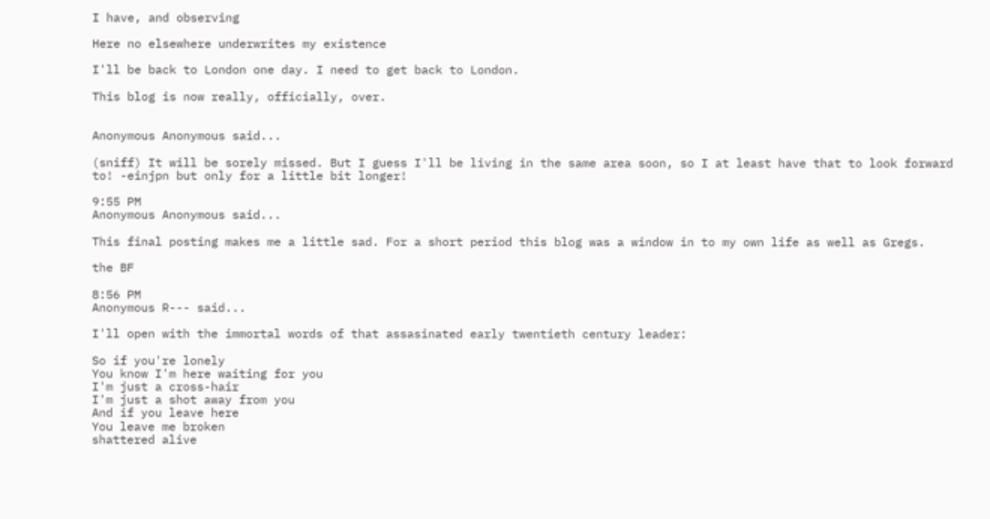I have, and observing

Here no elsewhere underwrites my existence

I'll be back to London one day. I need to get back to London.

This blog is now really, officially, over.


Anonymous Anonymous said...

(sniff) It will be sorely missed. But I guess I'll be living in the same area soon, so I at least have that to look forward to! -einjpn but only for a little bit longer!

9:55 PM
Anonymous Anonymous said...

This final posting makes me a little sad. For a short period this blog was a window in to my own life as well as Gregs.

the BF

8:56 PM
Anonymous R--- said...

I'll open with the immortal words of that assasinated early twentieth century leader:

So if you're lonely
You know I'm here waiting for you
I'm just a cross-hair
I'm just a shot away from you
And if you leave here
You leave me broken
shattered alive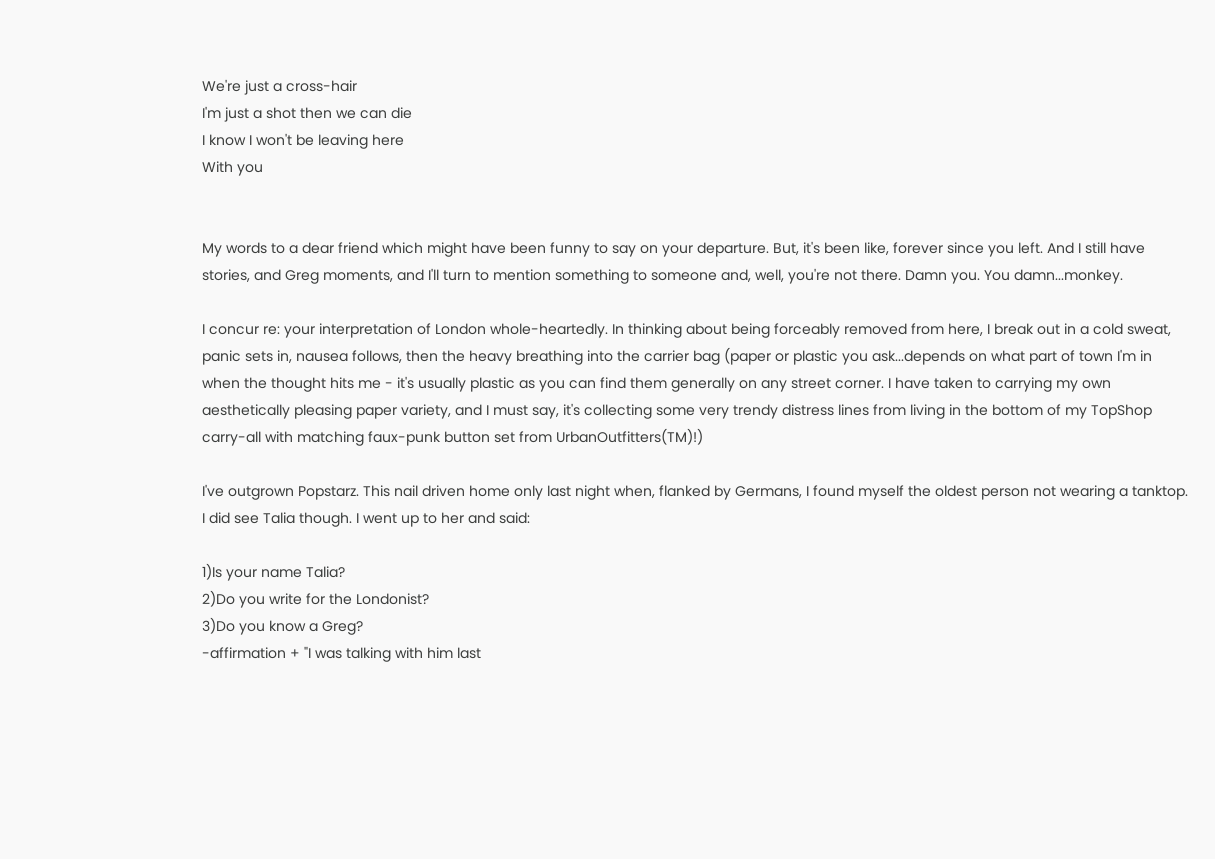We're just a cross-hair
I'm just a shot then we can die
I know I won't be leaving here
With you


My words to a dear friend which might have been funny to say on your departure. But, it's been like, forever since you left. And I still have stories, and Greg moments, and I'll turn to mention something to someone and, well, you're not there. Damn you. You damn...monkey.

I concur re: your interpretation of London whole-heartedly. In thinking about being forceably removed from here, I break out in a cold sweat, panic sets in, nausea follows, then the heavy breathing into the carrier bag (paper or plastic you ask...depends on what part of town I'm in when the thought hits me - it's usually plastic as you can find them generally on any street corner. I have taken to carrying my own aesthetically pleasing paper variety, and I must say, it's collecting some very trendy distress lines from living in the bottom of my TopShop carry-all with matching faux-punk button set from UrbanOutfitters(TM)!)

I've outgrown Popstarz. This nail driven home only last night when, flanked by Germans, I found myself the oldest person not wearing a tanktop. I did see Talia though. I went up to her and said:

1)Is your name Talia?
2)Do you write for the Londonist?
3)Do you know a Greg?
-affirmation + "I was talking with him last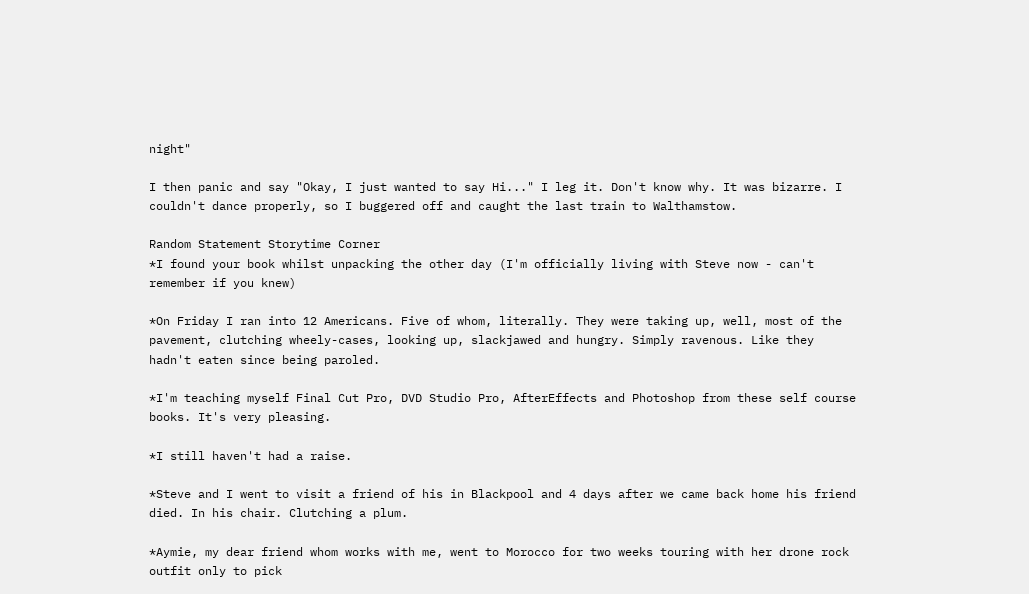night"

I then panic and say "Okay, I just wanted to say Hi..." I leg it. Don't know why. It was bizarre. I couldn't dance properly, so I buggered off and caught the last train to Walthamstow.

Random Statement Storytime Corner
*I found your book whilst unpacking the other day (I'm officially living with Steve now - can't remember if you knew)

*On Friday I ran into 12 Americans. Five of whom, literally. They were taking up, well, most of the pavement, clutching wheely-cases, looking up, slackjawed and hungry. Simply ravenous. Like they hadn't eaten since being paroled.

*I'm teaching myself Final Cut Pro, DVD Studio Pro, AfterEffects and Photoshop from these self course books. It's very pleasing.

*I still haven't had a raise.

*Steve and I went to visit a friend of his in Blackpool and 4 days after we came back home his friend died. In his chair. Clutching a plum.

*Aymie, my dear friend whom works with me, went to Morocco for two weeks touring with her drone rock outfit only to pick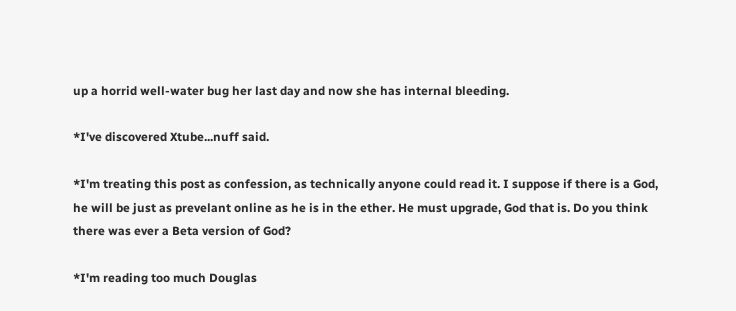up a horrid well-water bug her last day and now she has internal bleeding.

*I've discovered Xtube...nuff said.

*I'm treating this post as confession, as technically anyone could read it. I suppose if there is a God, he will be just as prevelant online as he is in the ether. He must upgrade, God that is. Do you think there was ever a Beta version of God?

*I'm reading too much Douglas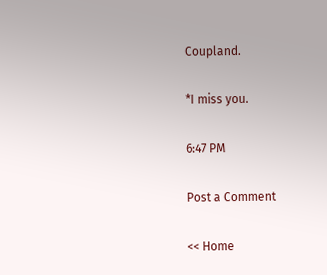Coupland.

*I miss you.

6:47 PM

Post a Comment

<< Home